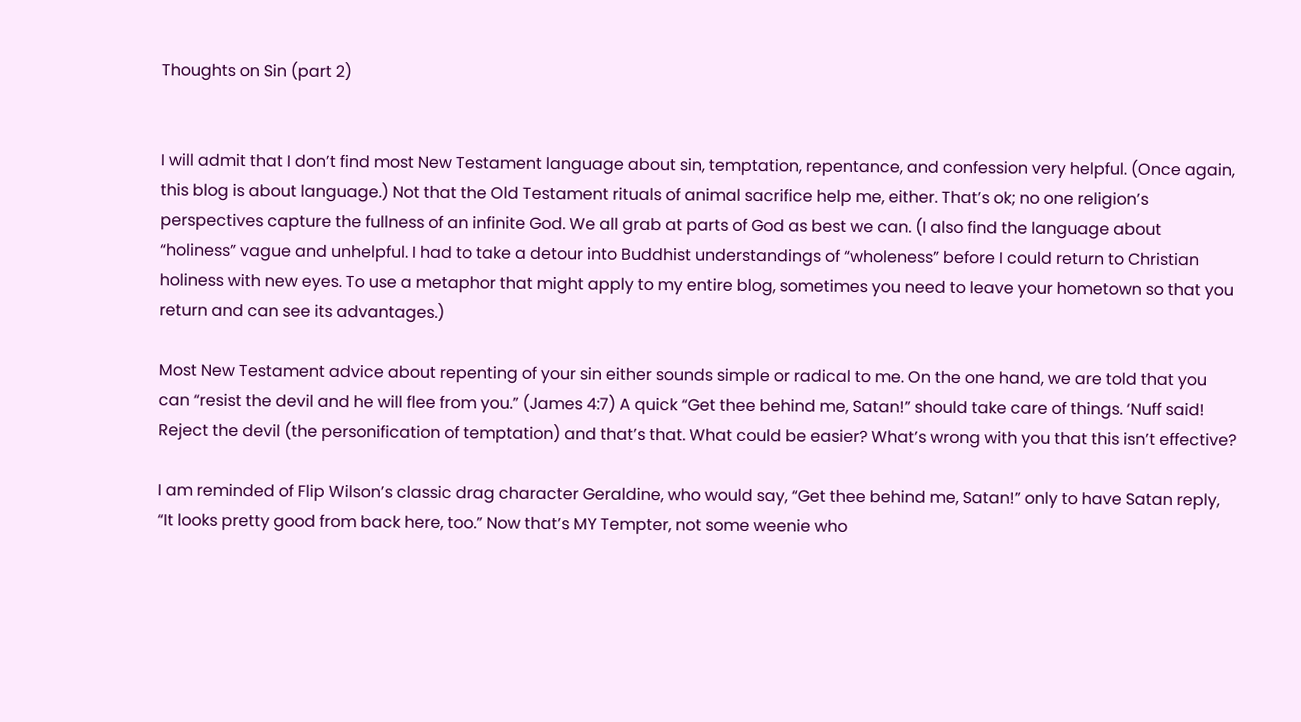Thoughts on Sin (part 2)


I will admit that I don’t find most New Testament language about sin, temptation, repentance, and confession very helpful. (Once again, this blog is about language.) Not that the Old Testament rituals of animal sacrifice help me, either. That’s ok; no one religion’s perspectives capture the fullness of an infinite God. We all grab at parts of God as best we can. (I also find the language about “holiness” vague and unhelpful. I had to take a detour into Buddhist understandings of “wholeness” before I could return to Christian holiness with new eyes. To use a metaphor that might apply to my entire blog, sometimes you need to leave your hometown so that you return and can see its advantages.)

Most New Testament advice about repenting of your sin either sounds simple or radical to me. On the one hand, we are told that you can “resist the devil and he will flee from you.” (James 4:7) A quick “Get thee behind me, Satan!” should take care of things. ‘Nuff said! Reject the devil (the personification of temptation) and that’s that. What could be easier? What’s wrong with you that this isn’t effective?

I am reminded of Flip Wilson’s classic drag character Geraldine, who would say, “Get thee behind me, Satan!” only to have Satan reply, “It looks pretty good from back here, too.” Now that’s MY Tempter, not some weenie who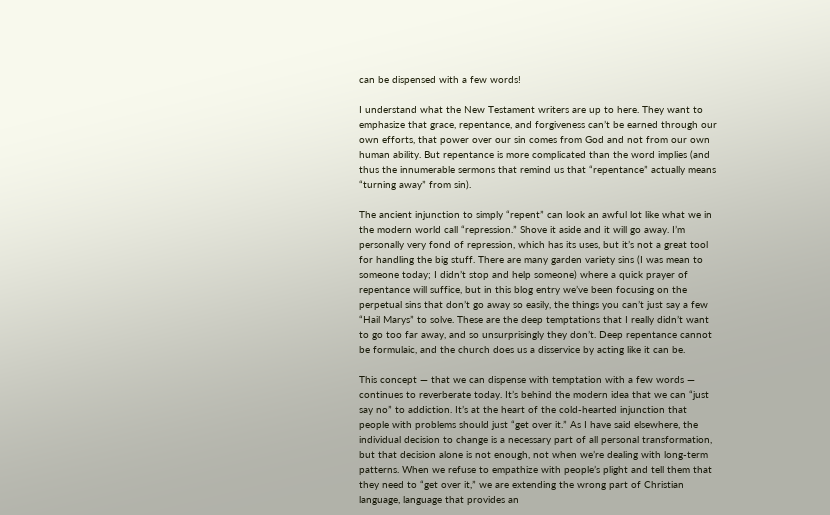can be dispensed with a few words!

I understand what the New Testament writers are up to here. They want to emphasize that grace, repentance, and forgiveness can’t be earned through our own efforts, that power over our sin comes from God and not from our own human ability. But repentance is more complicated than the word implies (and thus the innumerable sermons that remind us that “repentance” actually means “turning away” from sin).

The ancient injunction to simply “repent” can look an awful lot like what we in the modern world call “repression.” Shove it aside and it will go away. I’m personally very fond of repression, which has its uses, but it’s not a great tool for handling the big stuff. There are many garden variety sins (I was mean to someone today; I didn’t stop and help someone) where a quick prayer of repentance will suffice, but in this blog entry we’ve been focusing on the perpetual sins that don’t go away so easily, the things you can’t just say a few “Hail Marys” to solve. These are the deep temptations that I really didn’t want to go too far away, and so unsurprisingly they don’t. Deep repentance cannot be formulaic, and the church does us a disservice by acting like it can be.

This concept — that we can dispense with temptation with a few words — continues to reverberate today. It’s behind the modern idea that we can “just say no” to addiction. It’s at the heart of the cold-hearted injunction that people with problems should just “get over it.” As I have said elsewhere, the individual decision to change is a necessary part of all personal transformation, but that decision alone is not enough, not when we’re dealing with long-term patterns. When we refuse to empathize with people’s plight and tell them that they need to “get over it,” we are extending the wrong part of Christian language, language that provides an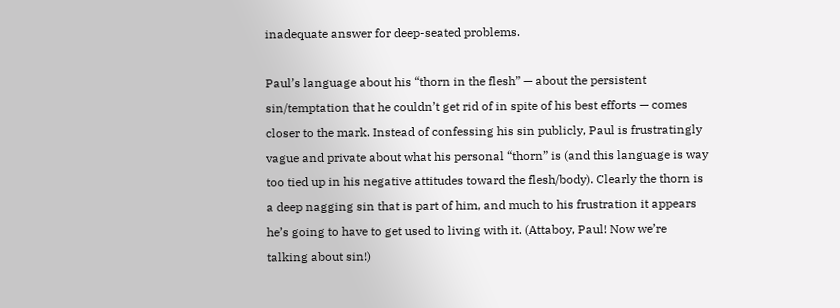inadequate answer for deep-seated problems.

Paul’s language about his “thorn in the flesh” — about the persistent sin/temptation that he couldn’t get rid of in spite of his best efforts — comes closer to the mark. Instead of confessing his sin publicly, Paul is frustratingly vague and private about what his personal “thorn” is (and this language is way too tied up in his negative attitudes toward the flesh/body). Clearly the thorn is a deep nagging sin that is part of him, and much to his frustration it appears he’s going to have to get used to living with it. (Attaboy, Paul! Now we’re talking about sin!)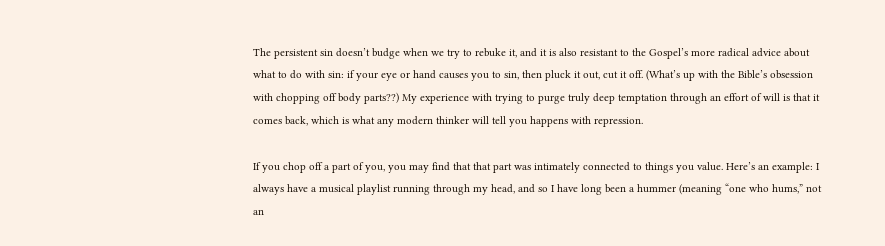The persistent sin doesn’t budge when we try to rebuke it, and it is also resistant to the Gospel’s more radical advice about what to do with sin: if your eye or hand causes you to sin, then pluck it out, cut it off. (What’s up with the Bible’s obsession with chopping off body parts??) My experience with trying to purge truly deep temptation through an effort of will is that it comes back, which is what any modern thinker will tell you happens with repression.

If you chop off a part of you, you may find that that part was intimately connected to things you value. Here’s an example: I always have a musical playlist running through my head, and so I have long been a hummer (meaning “one who hums,” not an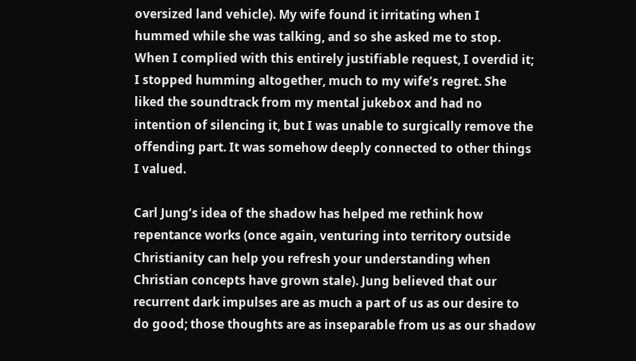oversized land vehicle). My wife found it irritating when I hummed while she was talking, and so she asked me to stop. When I complied with this entirely justifiable request, I overdid it; I stopped humming altogether, much to my wife’s regret. She liked the soundtrack from my mental jukebox and had no intention of silencing it, but I was unable to surgically remove the offending part. It was somehow deeply connected to other things I valued.

Carl Jung’s idea of the shadow has helped me rethink how repentance works (once again, venturing into territory outside Christianity can help you refresh your understanding when Christian concepts have grown stale). Jung believed that our recurrent dark impulses are as much a part of us as our desire to do good; those thoughts are as inseparable from us as our shadow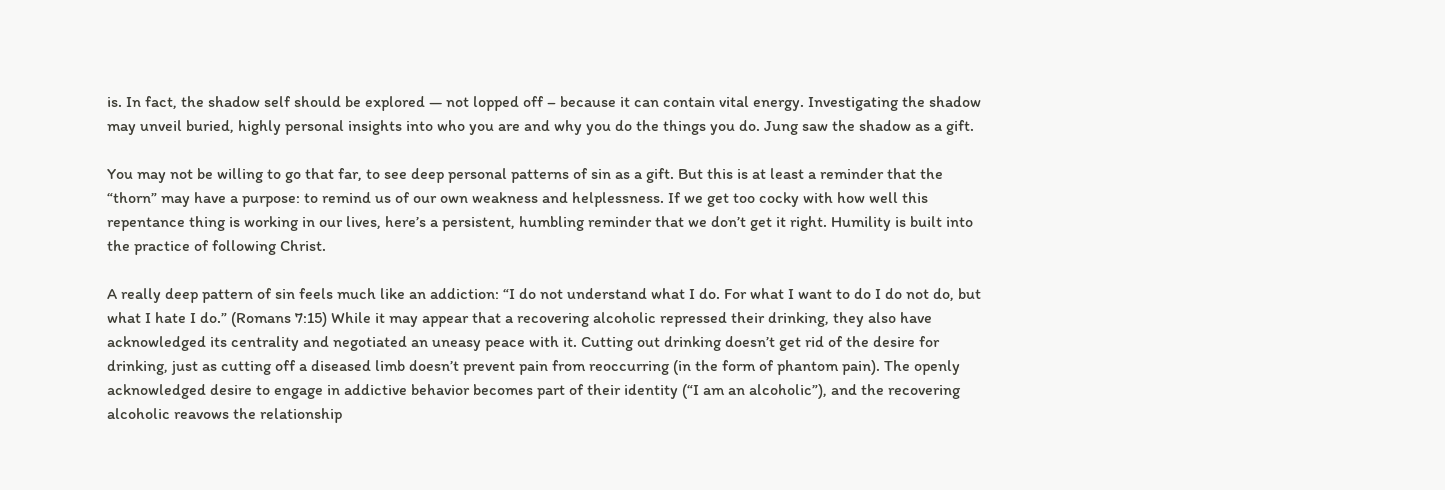is. In fact, the shadow self should be explored — not lopped off – because it can contain vital energy. Investigating the shadow may unveil buried, highly personal insights into who you are and why you do the things you do. Jung saw the shadow as a gift.

You may not be willing to go that far, to see deep personal patterns of sin as a gift. But this is at least a reminder that the “thorn” may have a purpose: to remind us of our own weakness and helplessness. If we get too cocky with how well this repentance thing is working in our lives, here’s a persistent, humbling reminder that we don’t get it right. Humility is built into the practice of following Christ.

A really deep pattern of sin feels much like an addiction: “I do not understand what I do. For what I want to do I do not do, but what I hate I do.” (Romans 7:15) While it may appear that a recovering alcoholic repressed their drinking, they also have acknowledged its centrality and negotiated an uneasy peace with it. Cutting out drinking doesn’t get rid of the desire for drinking, just as cutting off a diseased limb doesn’t prevent pain from reoccurring (in the form of phantom pain). The openly acknowledged desire to engage in addictive behavior becomes part of their identity (“I am an alcoholic”), and the recovering alcoholic reavows the relationship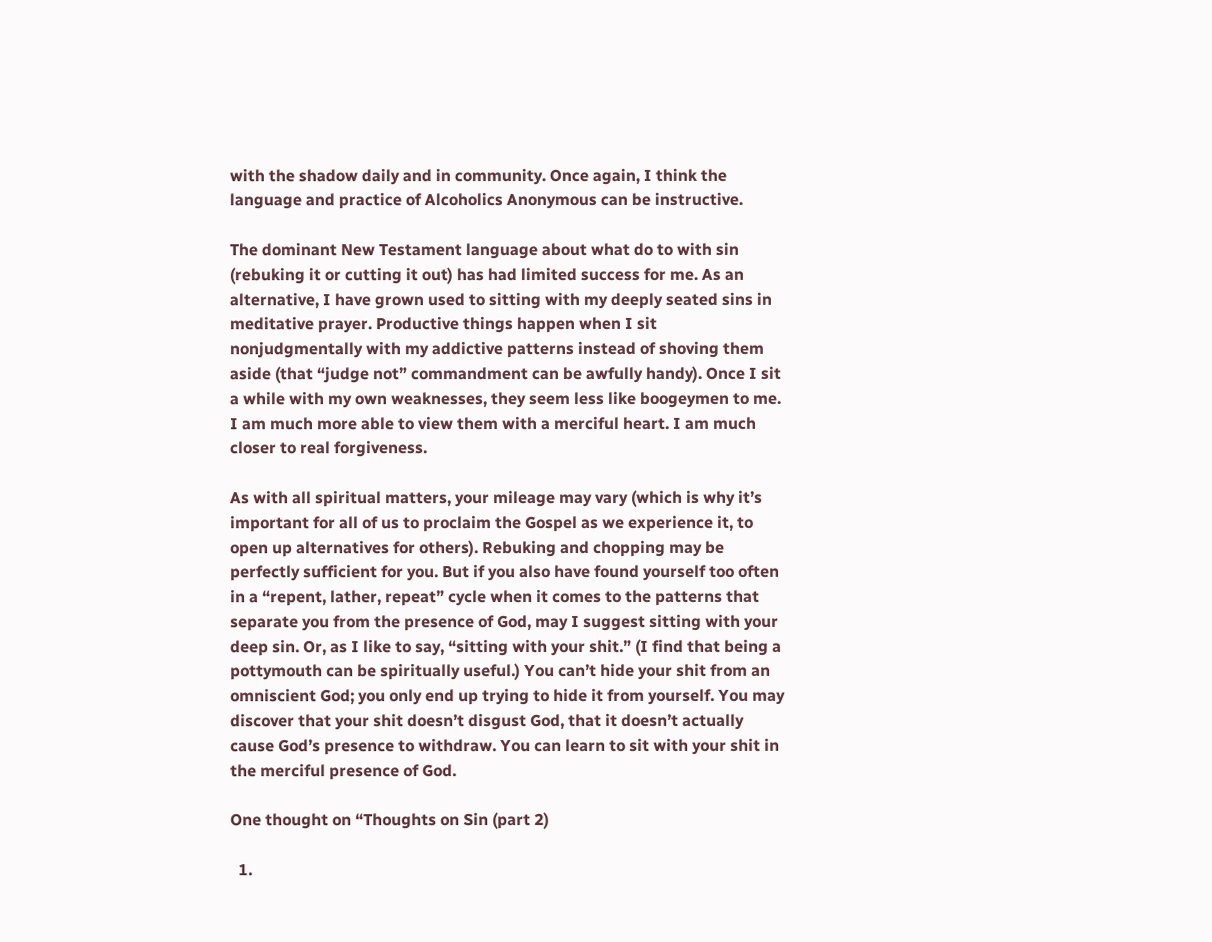with the shadow daily and in community. Once again, I think the language and practice of Alcoholics Anonymous can be instructive.

The dominant New Testament language about what do to with sin (rebuking it or cutting it out) has had limited success for me. As an alternative, I have grown used to sitting with my deeply seated sins in meditative prayer. Productive things happen when I sit nonjudgmentally with my addictive patterns instead of shoving them aside (that “judge not” commandment can be awfully handy). Once I sit a while with my own weaknesses, they seem less like boogeymen to me. I am much more able to view them with a merciful heart. I am much closer to real forgiveness.

As with all spiritual matters, your mileage may vary (which is why it’s important for all of us to proclaim the Gospel as we experience it, to open up alternatives for others). Rebuking and chopping may be perfectly sufficient for you. But if you also have found yourself too often in a “repent, lather, repeat” cycle when it comes to the patterns that separate you from the presence of God, may I suggest sitting with your deep sin. Or, as I like to say, “sitting with your shit.” (I find that being a pottymouth can be spiritually useful.) You can’t hide your shit from an omniscient God; you only end up trying to hide it from yourself. You may discover that your shit doesn’t disgust God, that it doesn’t actually cause God’s presence to withdraw. You can learn to sit with your shit in the merciful presence of God.

One thought on “Thoughts on Sin (part 2)

  1.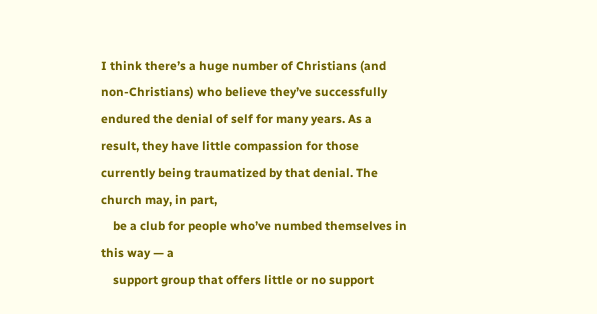I think there’s a huge number of Christians (and non-Christians) who believe they’ve successfully endured the denial of self for many years. As a result, they have little compassion for those currently being traumatized by that denial. The church may, in part,
    be a club for people who’ve numbed themselves in this way — a
    support group that offers little or no support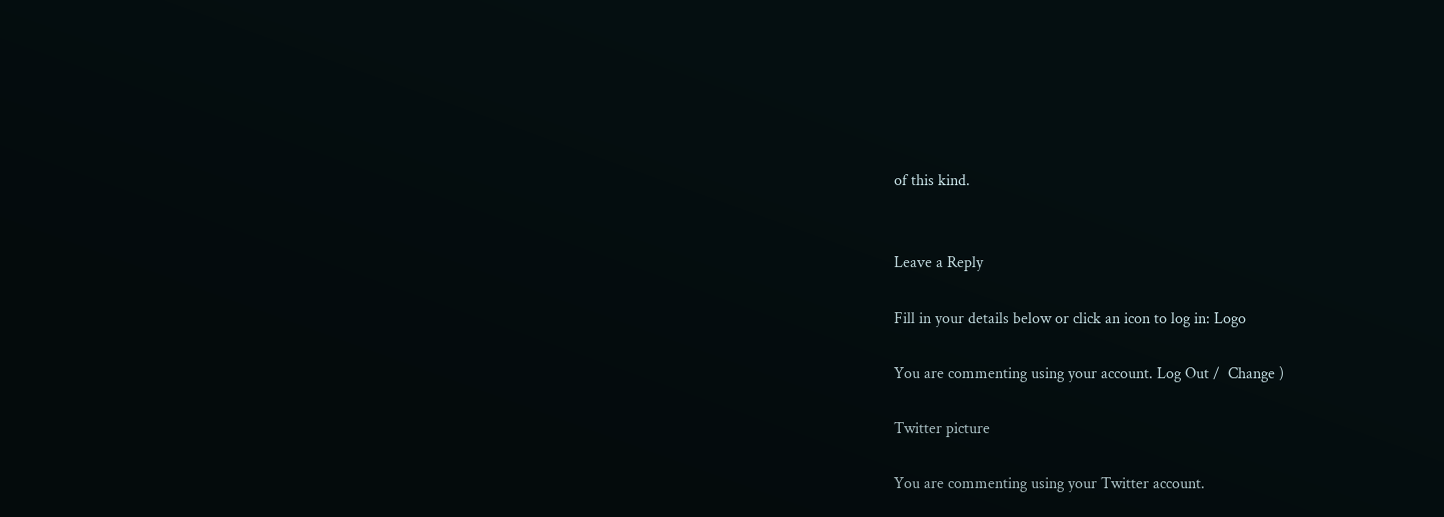of this kind.


Leave a Reply

Fill in your details below or click an icon to log in: Logo

You are commenting using your account. Log Out /  Change )

Twitter picture

You are commenting using your Twitter account.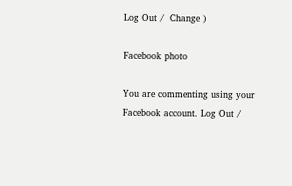Log Out /  Change )

Facebook photo

You are commenting using your Facebook account. Log Out /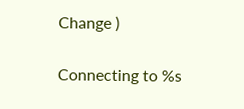Change )

Connecting to %s